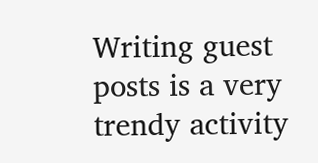Writing guest posts is a very trendy activity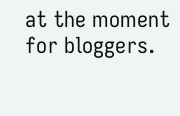at the moment for bloggers.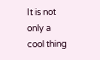It is not only a cool thing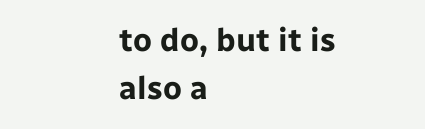to do, but it is also a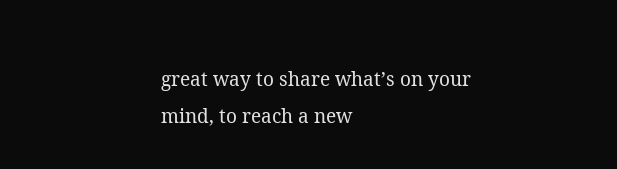great way to share what’s on your mind, to reach a new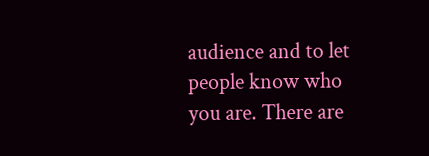audience and to let people know who you are. There are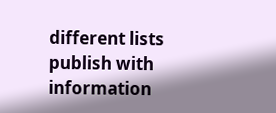different lists publish with information